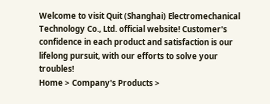Welcome to visit Quit (Shanghai) Electromechanical Technology Co., Ltd. official website! Customer's confidence in each product and satisfaction is our lifelong pursuit, with our efforts to solve your troubles!
Home > Company's Products >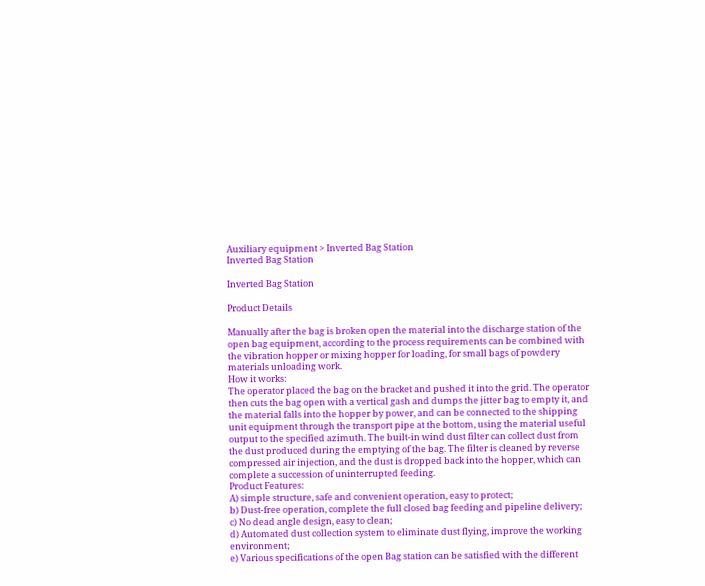Auxiliary equipment > Inverted Bag Station
Inverted Bag Station

Inverted Bag Station

Product Details

Manually after the bag is broken open the material into the discharge station of the open bag equipment, according to the process requirements can be combined with the vibration hopper or mixing hopper for loading, for small bags of powdery materials unloading work.
How it works:
The operator placed the bag on the bracket and pushed it into the grid. The operator then cuts the bag open with a vertical gash and dumps the jitter bag to empty it, and the material falls into the hopper by power, and can be connected to the shipping unit equipment through the transport pipe at the bottom, using the material useful output to the specified azimuth. The built-in wind dust filter can collect dust from the dust produced during the emptying of the bag. The filter is cleaned by reverse compressed air injection, and the dust is dropped back into the hopper, which can complete a succession of uninterrupted feeding.
Product Features:
A) simple structure, safe and convenient operation, easy to protect;
b) Dust-free operation, complete the full closed bag feeding and pipeline delivery;
c) No dead angle design, easy to clean;
d) Automated dust collection system to eliminate dust flying, improve the working environment;
e) Various specifications of the open Bag station can be satisfied with the different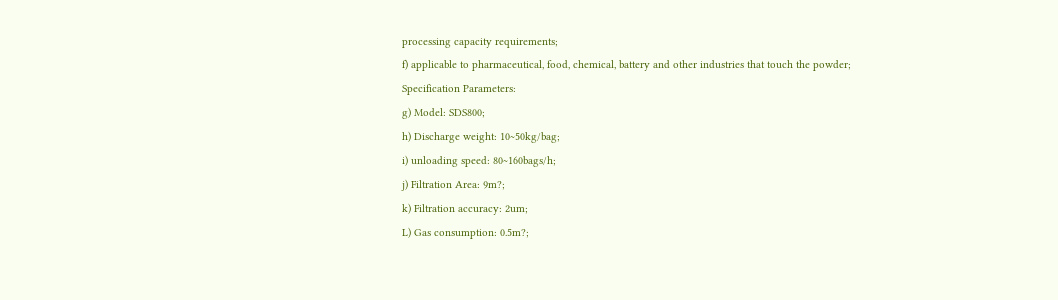processing capacity requirements;
f) applicable to pharmaceutical, food, chemical, battery and other industries that touch the powder;
Specification Parameters:
g) Model: SDS800;
h) Discharge weight: 10~50kg/bag;
i) unloading speed: 80~160bags/h;
j) Filtration Area: 9m?;
k) Filtration accuracy: 2um;
L) Gas consumption: 0.5m?;